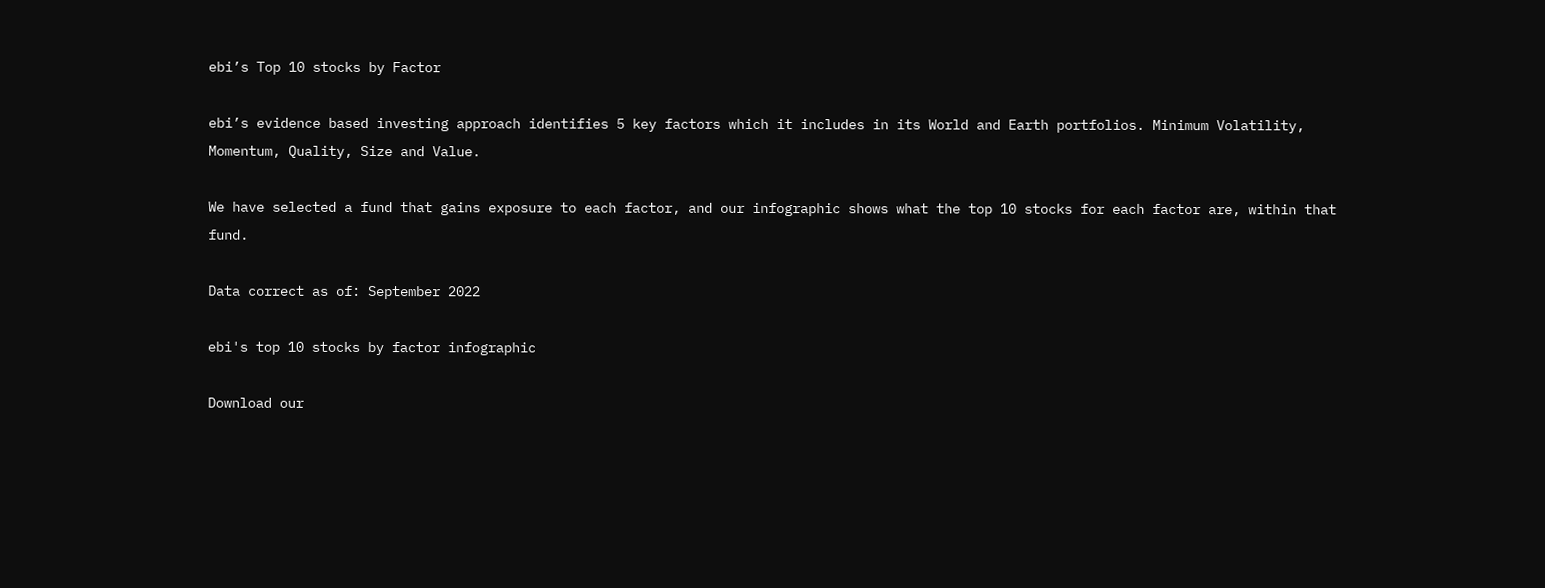ebi’s Top 10 stocks by Factor

ebi’s evidence based investing approach identifies 5 key factors which it includes in its World and Earth portfolios. Minimum Volatility, Momentum, Quality, Size and Value.

We have selected a fund that gains exposure to each factor, and our infographic shows what the top 10 stocks for each factor are, within that fund.

Data correct as of: September 2022

ebi's top 10 stocks by factor infographic

Download our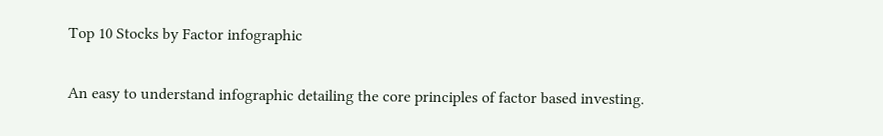Top 10 Stocks by Factor infographic

An easy to understand infographic detailing the core principles of factor based investing.